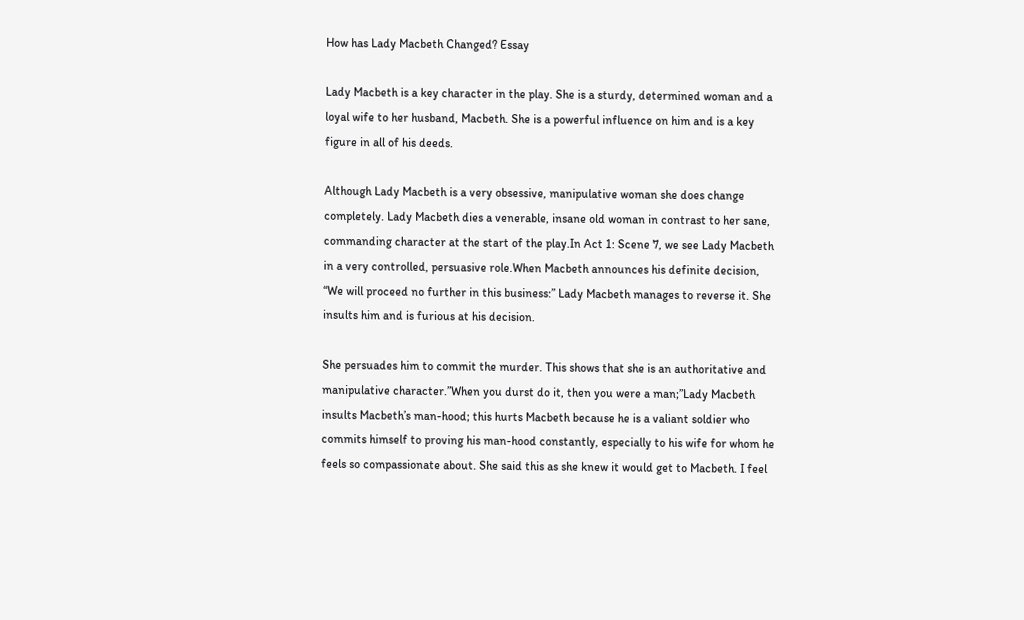How has Lady Macbeth Changed? Essay

Lady Macbeth is a key character in the play. She is a sturdy, determined woman and a loyal wife to her husband, Macbeth. She is a powerful influence on him and is a key figure in all of his deeds.

Although Lady Macbeth is a very obsessive, manipulative woman she does change completely. Lady Macbeth dies a venerable, insane old woman in contrast to her sane, commanding character at the start of the play.In Act 1: Scene 7, we see Lady Macbeth in a very controlled, persuasive role.When Macbeth announces his definite decision, “We will proceed no further in this business:” Lady Macbeth manages to reverse it. She insults him and is furious at his decision.

She persuades him to commit the murder. This shows that she is an authoritative and manipulative character.”When you durst do it, then you were a man;”Lady Macbeth insults Macbeth’s man-hood; this hurts Macbeth because he is a valiant soldier who commits himself to proving his man-hood constantly, especially to his wife for whom he feels so compassionate about. She said this as she knew it would get to Macbeth. I feel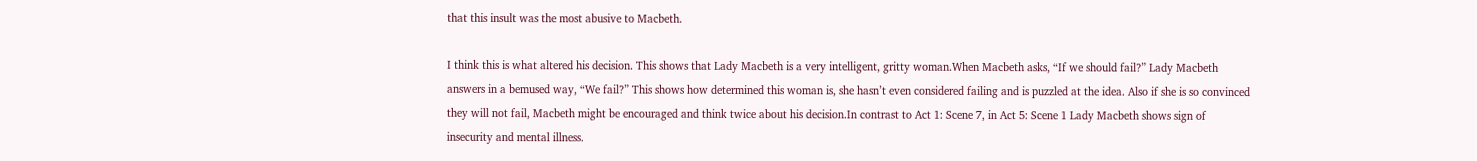that this insult was the most abusive to Macbeth.

I think this is what altered his decision. This shows that Lady Macbeth is a very intelligent, gritty woman.When Macbeth asks, “If we should fail?” Lady Macbeth answers in a bemused way, “We fail?” This shows how determined this woman is, she hasn’t even considered failing and is puzzled at the idea. Also if she is so convinced they will not fail, Macbeth might be encouraged and think twice about his decision.In contrast to Act 1: Scene 7, in Act 5: Scene 1 Lady Macbeth shows sign of insecurity and mental illness.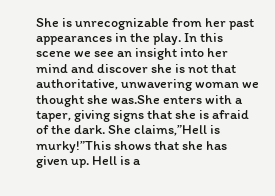She is unrecognizable from her past appearances in the play. In this scene we see an insight into her mind and discover she is not that authoritative, unwavering woman we thought she was.She enters with a taper, giving signs that she is afraid of the dark. She claims,”Hell is murky!”This shows that she has given up. Hell is a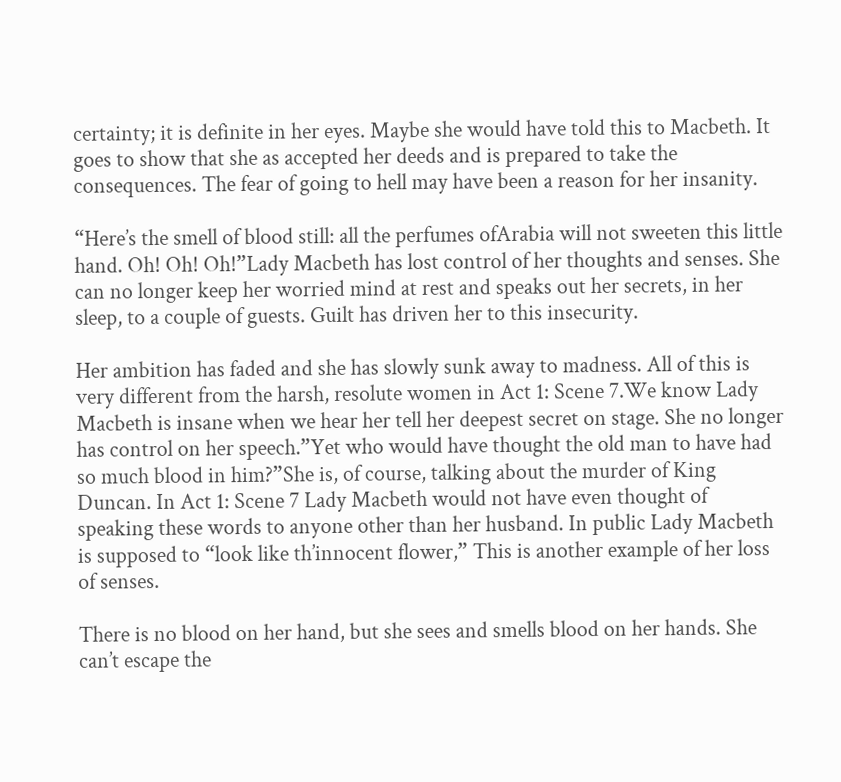certainty; it is definite in her eyes. Maybe she would have told this to Macbeth. It goes to show that she as accepted her deeds and is prepared to take the consequences. The fear of going to hell may have been a reason for her insanity.

“Here’s the smell of blood still: all the perfumes ofArabia will not sweeten this little hand. Oh! Oh! Oh!”Lady Macbeth has lost control of her thoughts and senses. She can no longer keep her worried mind at rest and speaks out her secrets, in her sleep, to a couple of guests. Guilt has driven her to this insecurity.

Her ambition has faded and she has slowly sunk away to madness. All of this is very different from the harsh, resolute women in Act 1: Scene 7.We know Lady Macbeth is insane when we hear her tell her deepest secret on stage. She no longer has control on her speech.”Yet who would have thought the old man to have had so much blood in him?”She is, of course, talking about the murder of King Duncan. In Act 1: Scene 7 Lady Macbeth would not have even thought of speaking these words to anyone other than her husband. In public Lady Macbeth is supposed to “look like th’innocent flower,” This is another example of her loss of senses.

There is no blood on her hand, but she sees and smells blood on her hands. She can’t escape the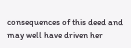consequences of this deed and may well have driven her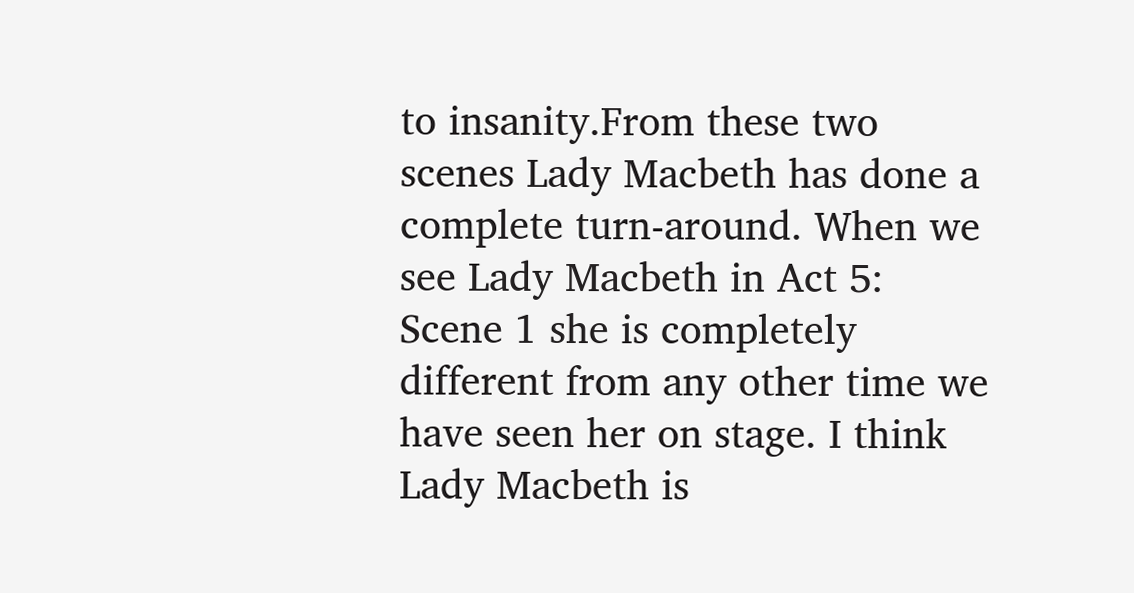to insanity.From these two scenes Lady Macbeth has done a complete turn-around. When we see Lady Macbeth in Act 5: Scene 1 she is completely different from any other time we have seen her on stage. I think Lady Macbeth is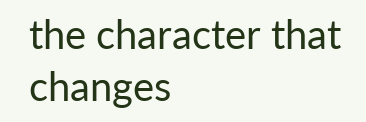the character that changes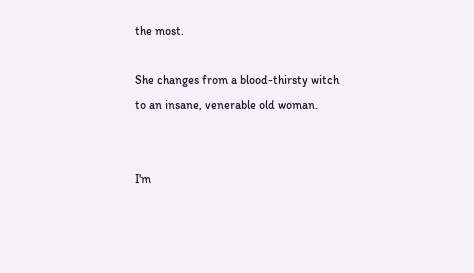the most.

She changes from a blood-thirsty witch to an insane, venerable old woman.


I'm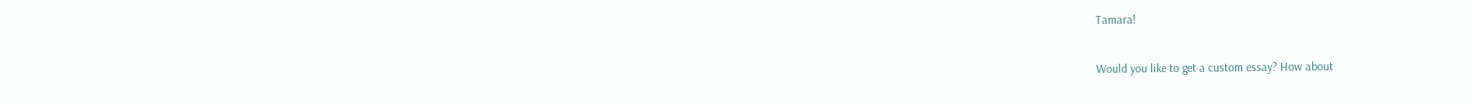Tamara!

Would you like to get a custom essay? How about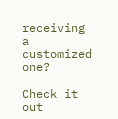receiving a customized one?

Check it out